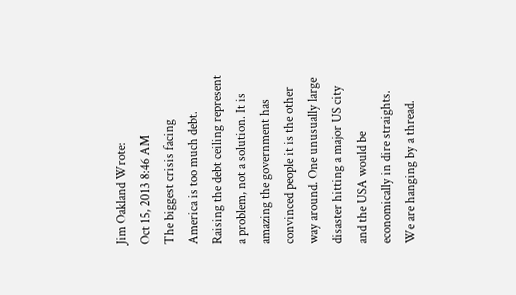Jim Oakland Wrote:
Oct 15, 2013 8:46 AM
The biggest crisis facing America is too much debt. Raising the debt ceiling represent a problem, not a solution. It is amazing the government has convinced people it is the other way around. One unusually large disaster hitting a major US city and the USA would be economically in dire straights. We are hanging by a thread.